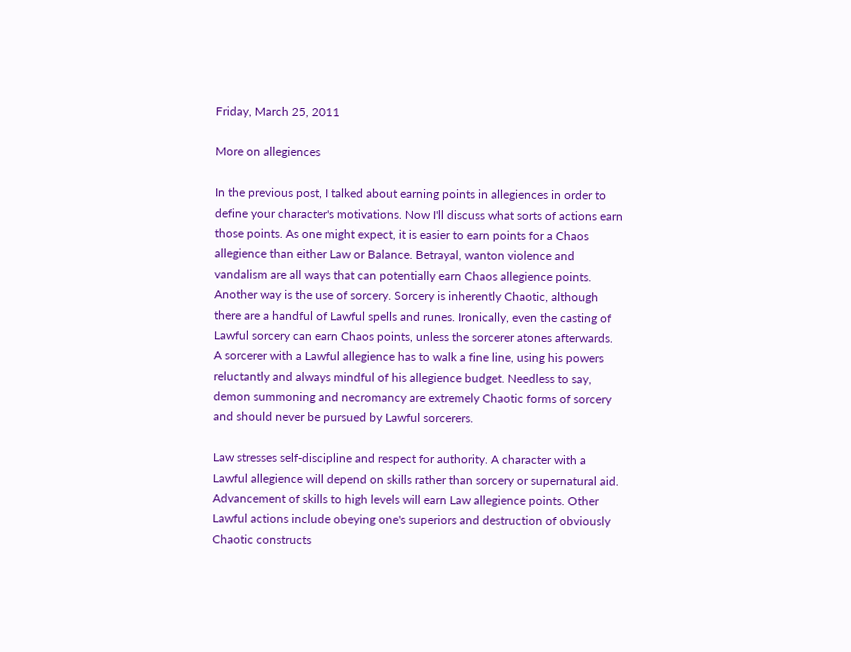Friday, March 25, 2011

More on allegiences

In the previous post, I talked about earning points in allegiences in order to define your character's motivations. Now I'll discuss what sorts of actions earn those points. As one might expect, it is easier to earn points for a Chaos allegience than either Law or Balance. Betrayal, wanton violence and vandalism are all ways that can potentially earn Chaos allegience points. Another way is the use of sorcery. Sorcery is inherently Chaotic, although there are a handful of Lawful spells and runes. Ironically, even the casting of Lawful sorcery can earn Chaos points, unless the sorcerer atones afterwards. A sorcerer with a Lawful allegience has to walk a fine line, using his powers reluctantly and always mindful of his allegience budget. Needless to say, demon summoning and necromancy are extremely Chaotic forms of sorcery and should never be pursued by Lawful sorcerers.

Law stresses self-discipline and respect for authority. A character with a Lawful allegience will depend on skills rather than sorcery or supernatural aid. Advancement of skills to high levels will earn Law allegience points. Other Lawful actions include obeying one's superiors and destruction of obviously Chaotic constructs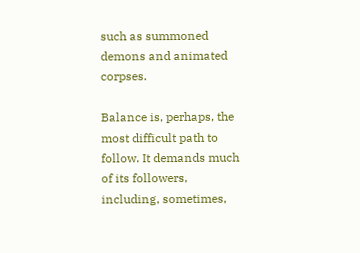such as summoned demons and animated corpses.

Balance is, perhaps, the most difficult path to follow. It demands much of its followers, including, sometimes,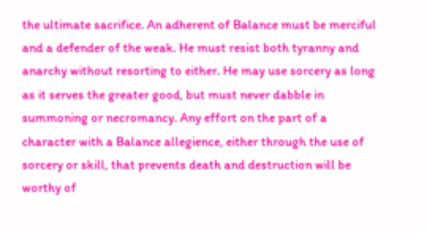the ultimate sacrifice. An adherent of Balance must be merciful and a defender of the weak. He must resist both tyranny and anarchy without resorting to either. He may use sorcery as long as it serves the greater good, but must never dabble in summoning or necromancy. Any effort on the part of a character with a Balance allegience, either through the use of sorcery or skill, that prevents death and destruction will be worthy of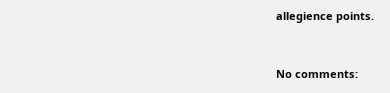allegience points.


No comments: